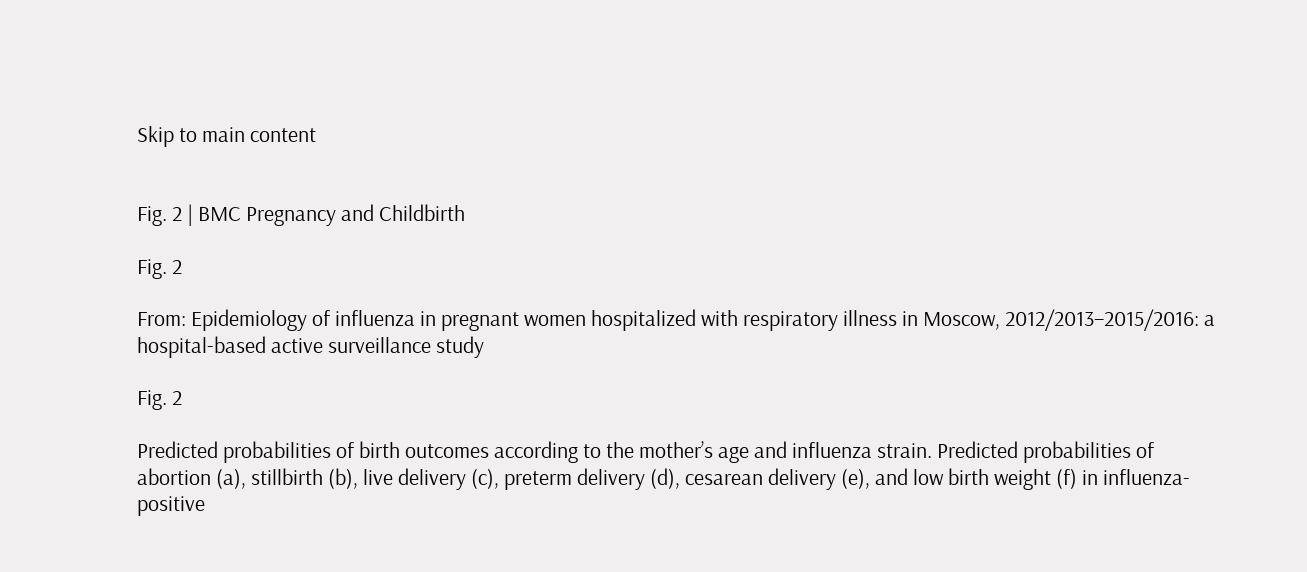Skip to main content


Fig. 2 | BMC Pregnancy and Childbirth

Fig. 2

From: Epidemiology of influenza in pregnant women hospitalized with respiratory illness in Moscow, 2012/2013–2015/2016: a hospital-based active surveillance study

Fig. 2

Predicted probabilities of birth outcomes according to the mother’s age and influenza strain. Predicted probabilities of abortion (a), stillbirth (b), live delivery (c), preterm delivery (d), cesarean delivery (e), and low birth weight (f) in influenza-positive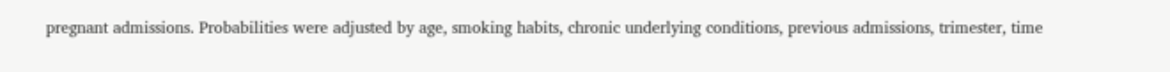pregnant admissions. Probabilities were adjusted by age, smoking habits, chronic underlying conditions, previous admissions, trimester, time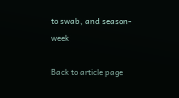to swab, and season-week

Back to article page